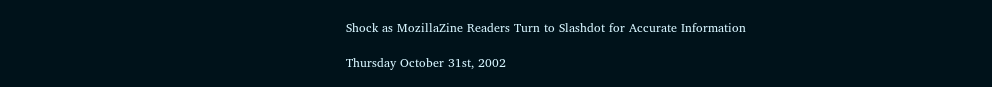Shock as MozillaZine Readers Turn to Slashdot for Accurate Information

Thursday October 31st, 2002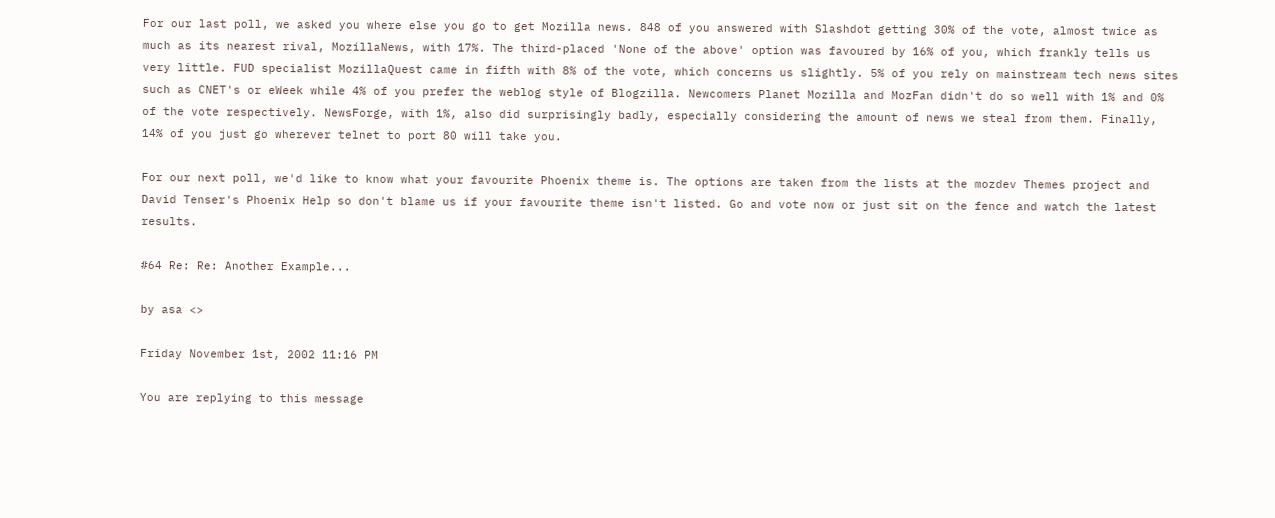For our last poll, we asked you where else you go to get Mozilla news. 848 of you answered with Slashdot getting 30% of the vote, almost twice as much as its nearest rival, MozillaNews, with 17%. The third-placed 'None of the above' option was favoured by 16% of you, which frankly tells us very little. FUD specialist MozillaQuest came in fifth with 8% of the vote, which concerns us slightly. 5% of you rely on mainstream tech news sites such as CNET's or eWeek while 4% of you prefer the weblog style of Blogzilla. Newcomers Planet Mozilla and MozFan didn't do so well with 1% and 0% of the vote respectively. NewsForge, with 1%, also did surprisingly badly, especially considering the amount of news we steal from them. Finally, 14% of you just go wherever telnet to port 80 will take you.

For our next poll, we'd like to know what your favourite Phoenix theme is. The options are taken from the lists at the mozdev Themes project and David Tenser's Phoenix Help so don't blame us if your favourite theme isn't listed. Go and vote now or just sit on the fence and watch the latest results.

#64 Re: Re: Another Example...

by asa <>

Friday November 1st, 2002 11:16 PM

You are replying to this message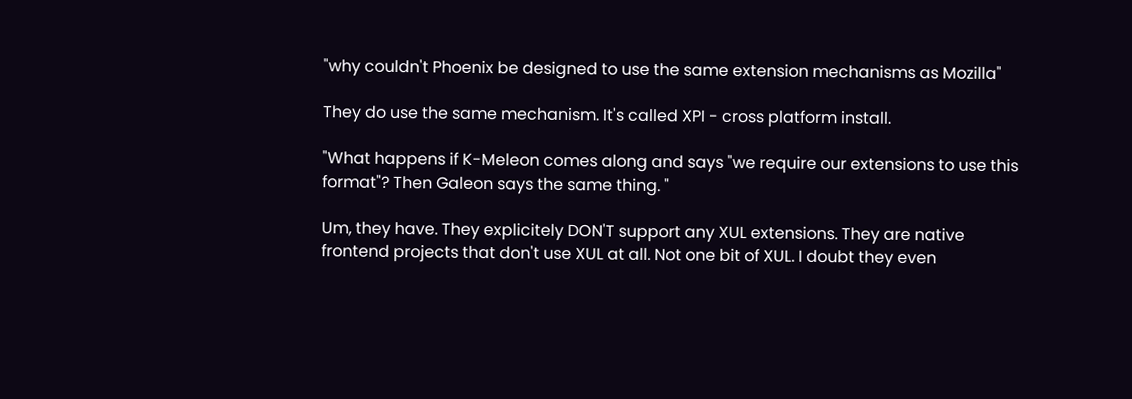"why couldn't Phoenix be designed to use the same extension mechanisms as Mozilla"

They do use the same mechanism. It's called XPI - cross platform install.

"What happens if K-Meleon comes along and says "we require our extensions to use this format"? Then Galeon says the same thing. "

Um, they have. They explicitely DON'T support any XUL extensions. They are native frontend projects that don't use XUL at all. Not one bit of XUL. I doubt they even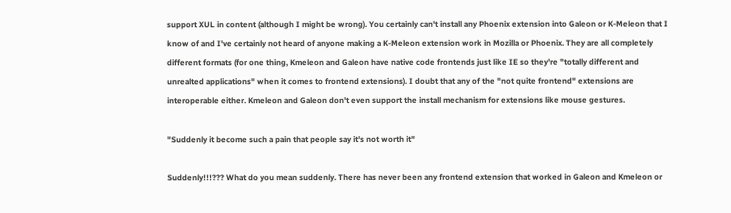support XUL in content (although I might be wrong). You certainly can't install any Phoenix extension into Galeon or K-Meleon that I know of and I've certainly not heard of anyone making a K-Meleon extension work in Mozilla or Phoenix. They are all completely different formats (for one thing, Kmeleon and Galeon have native code frontends just like IE so they're "totally different and unrealted applications" when it comes to frontend extensions). I doubt that any of the "not quite frontend" extensions are interoperable either. Kmeleon and Galeon don't even support the install mechanism for extensions like mouse gestures.

"Suddenly it become such a pain that people say it's not worth it"

Suddenly!!!??? What do you mean suddenly. There has never been any frontend extension that worked in Galeon and Kmeleon or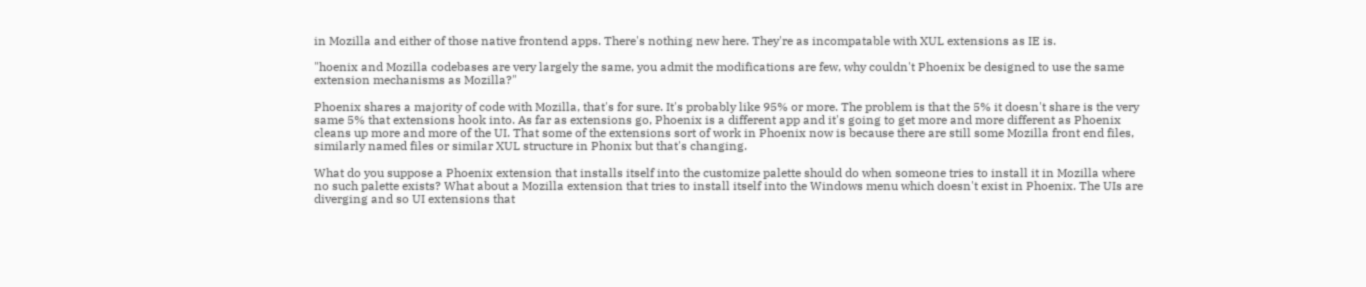in Mozilla and either of those native frontend apps. There's nothing new here. They're as incompatable with XUL extensions as IE is.

"hoenix and Mozilla codebases are very largely the same, you admit the modifications are few, why couldn't Phoenix be designed to use the same extension mechanisms as Mozilla?"

Phoenix shares a majority of code with Mozilla, that's for sure. It's probably like 95% or more. The problem is that the 5% it doesn't share is the very same 5% that extensions hook into. As far as extensions go, Phoenix is a different app and it's going to get more and more different as Phoenix cleans up more and more of the UI. That some of the extensions sort of work in Phoenix now is because there are still some Mozilla front end files, similarly named files or similar XUL structure in Phonix but that's changing.

What do you suppose a Phoenix extension that installs itself into the customize palette should do when someone tries to install it in Mozilla where no such palette exists? What about a Mozilla extension that tries to install itself into the Windows menu which doesn't exist in Phoenix. The UIs are diverging and so UI extensions that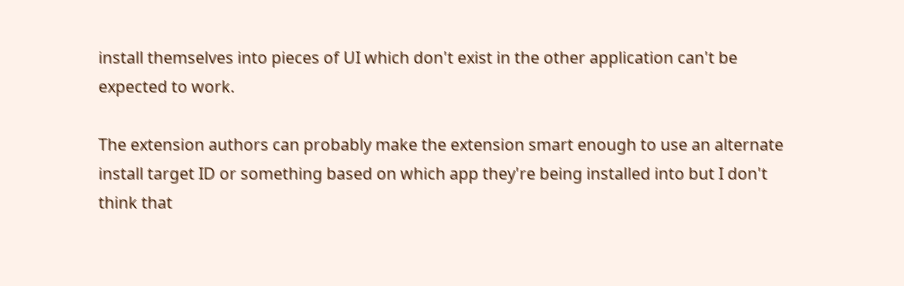install themselves into pieces of UI which don't exist in the other application can't be expected to work.

The extension authors can probably make the extension smart enough to use an alternate install target ID or something based on which app they're being installed into but I don't think that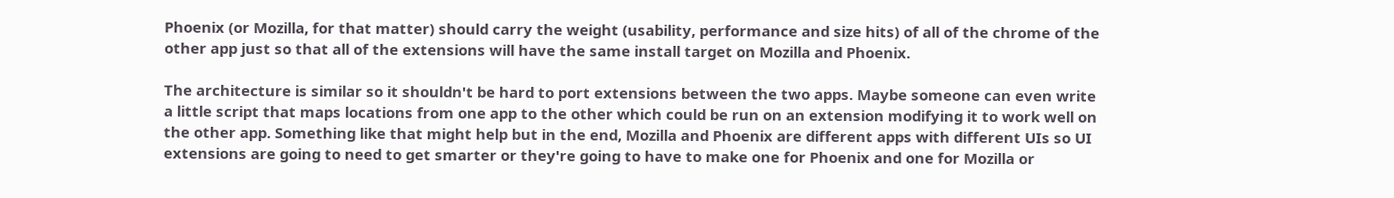Phoenix (or Mozilla, for that matter) should carry the weight (usability, performance and size hits) of all of the chrome of the other app just so that all of the extensions will have the same install target on Mozilla and Phoenix.

The architecture is similar so it shouldn't be hard to port extensions between the two apps. Maybe someone can even write a little script that maps locations from one app to the other which could be run on an extension modifying it to work well on the other app. Something like that might help but in the end, Mozilla and Phoenix are different apps with different UIs so UI extensions are going to need to get smarter or they're going to have to make one for Phoenix and one for Mozilla or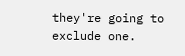they're going to exclude one.